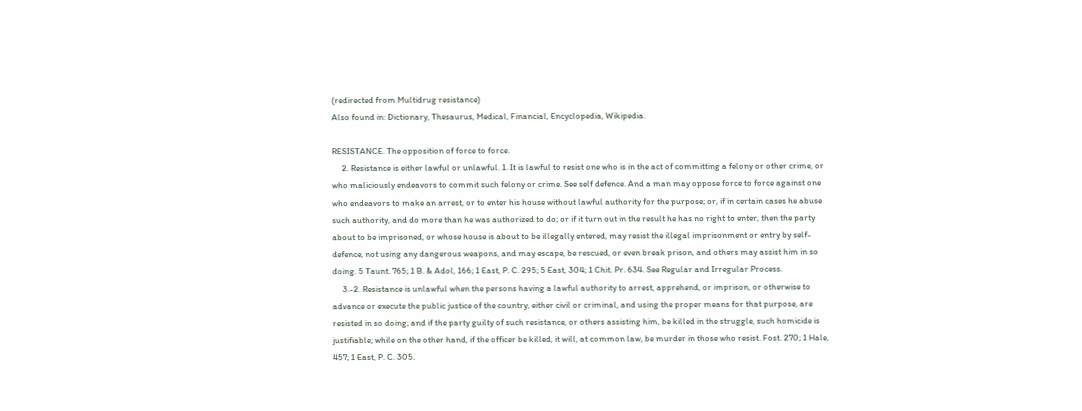(redirected from Multidrug resistance)
Also found in: Dictionary, Thesaurus, Medical, Financial, Encyclopedia, Wikipedia.

RESISTANCE. The opposition of force to force.
     2. Resistance is either lawful or unlawful. 1. It is lawful to resist one who is in the act of committing a felony or other crime, or who maliciously endeavors to commit such felony or crime. See self defence. And a man may oppose force to force against one who endeavors to make an arrest, or to enter his house without lawful authority for the purpose; or, if in certain cases he abuse such authority, and do more than he was authorized to do; or if it turn out in the result he has no right to enter, then the party about to be imprisoned, or whose house is about to be illegally entered, may resist the illegal imprisonment or entry by self-defence, not using any dangerous weapons, and may escape, be rescued, or even break prison, and others may assist him in so doing. 5 Taunt. 765; 1 B. & Adol, 166; 1 East, P. C. 295; 5 East, 304; 1 Chit. Pr. 634. See Regular and Irregular Process.
     3.-2. Resistance is unlawful when the persons having a lawful authority to arrest, apprehend, or imprison, or otherwise to advance or execute the public justice of the country, either civil or criminal, and using the proper means for that purpose, are resisted in so doing; and if the party guilty of such resistance, or others assisting him, be killed in the struggle, such homicide is justifiable; while on the other hand, if the officer be killed, it will, at common law, be murder in those who resist. Fost. 270; 1 Hale, 457; 1 East, P. C. 305.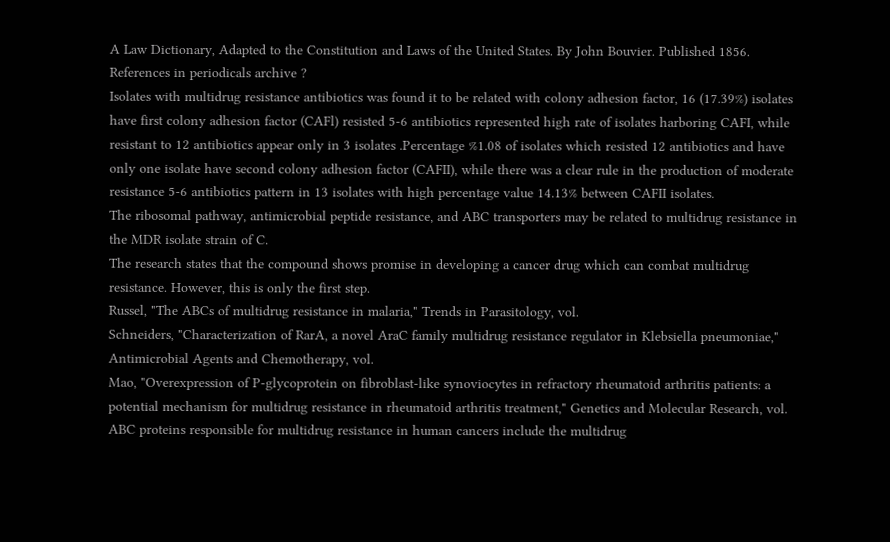A Law Dictionary, Adapted to the Constitution and Laws of the United States. By John Bouvier. Published 1856.
References in periodicals archive ?
Isolates with multidrug resistance antibiotics was found it to be related with colony adhesion factor, 16 (17.39%) isolates have first colony adhesion factor (CAFl) resisted 5-6 antibiotics represented high rate of isolates harboring CAFI, while resistant to 12 antibiotics appear only in 3 isolates .Percentage %1.08 of isolates which resisted 12 antibiotics and have only one isolate have second colony adhesion factor (CAFII), while there was a clear rule in the production of moderate resistance 5-6 antibiotics pattern in 13 isolates with high percentage value 14.13% between CAFII isolates.
The ribosomal pathway, antimicrobial peptide resistance, and ABC transporters may be related to multidrug resistance in the MDR isolate strain of C.
The research states that the compound shows promise in developing a cancer drug which can combat multidrug resistance. However, this is only the first step.
Russel, "The ABCs of multidrug resistance in malaria," Trends in Parasitology, vol.
Schneiders, "Characterization of RarA, a novel AraC family multidrug resistance regulator in Klebsiella pneumoniae," Antimicrobial Agents and Chemotherapy, vol.
Mao, "Overexpression of P-glycoprotein on fibroblast-like synoviocytes in refractory rheumatoid arthritis patients: a potential mechanism for multidrug resistance in rheumatoid arthritis treatment," Genetics and Molecular Research, vol.
ABC proteins responsible for multidrug resistance in human cancers include the multidrug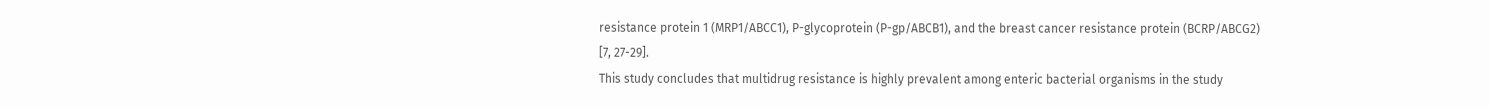resistance protein 1 (MRP1/ABCC1), P-glycoprotein (P-gp/ABCB1), and the breast cancer resistance protein (BCRP/ABCG2) [7, 27-29].
This study concludes that multidrug resistance is highly prevalent among enteric bacterial organisms in the study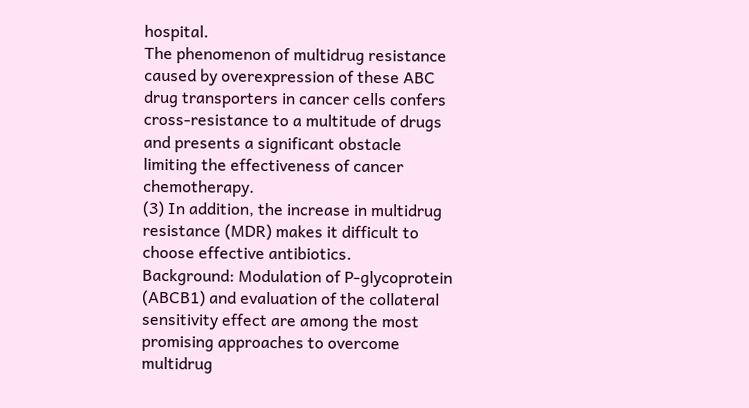hospital.
The phenomenon of multidrug resistance caused by overexpression of these ABC drug transporters in cancer cells confers cross-resistance to a multitude of drugs and presents a significant obstacle limiting the effectiveness of cancer chemotherapy.
(3) In addition, the increase in multidrug resistance (MDR) makes it difficult to choose effective antibiotics.
Background: Modulation of P-glycoprotein (ABCB1) and evaluation of the collateral sensitivity effect are among the most promising approaches to overcome multidrug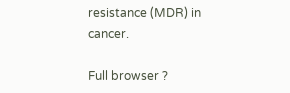resistance (MDR) in cancer.

Full browser ?